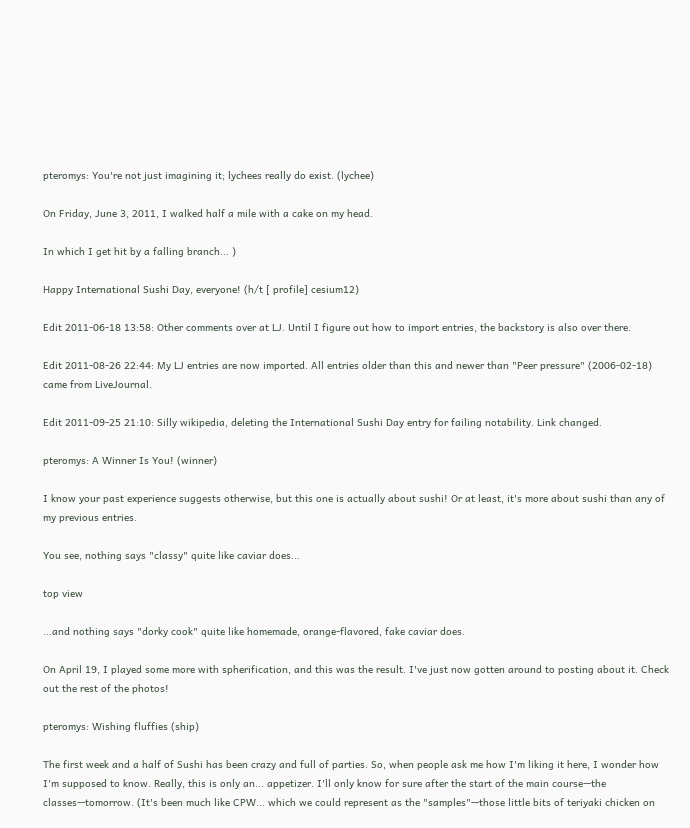pteromys: You're not just imagining it; lychees really do exist. (lychee)

On Friday, June 3, 2011, I walked half a mile with a cake on my head.

In which I get hit by a falling branch... )

Happy International Sushi Day, everyone! (h/t [ profile] cesium12)

Edit 2011-06-18 13:58: Other comments over at LJ. Until I figure out how to import entries, the backstory is also over there.

Edit 2011-08-26 22:44: My LJ entries are now imported. All entries older than this and newer than "Peer pressure" (2006-02-18) came from LiveJournal.

Edit 2011-09-25 21:10: Silly wikipedia, deleting the International Sushi Day entry for failing notability. Link changed.

pteromys: A Winner Is You! (winner)

I know your past experience suggests otherwise, but this one is actually about sushi! Or at least, it's more about sushi than any of my previous entries.

You see, nothing says "classy" quite like caviar does...

top view

...and nothing says "dorky cook" quite like homemade, orange-flavored, fake caviar does.

On April 19, I played some more with spherification, and this was the result. I've just now gotten around to posting about it. Check out the rest of the photos!

pteromys: Wishing fluffies (ship)

The first week and a half of Sushi has been crazy and full of parties. So, when people ask me how I'm liking it here, I wonder how I'm supposed to know. Really, this is only an... appetizer. I'll only know for sure after the start of the main course—the classes—tomorrow. (It's been much like CPW... which we could represent as the "samples"—those little bits of teriyaki chicken on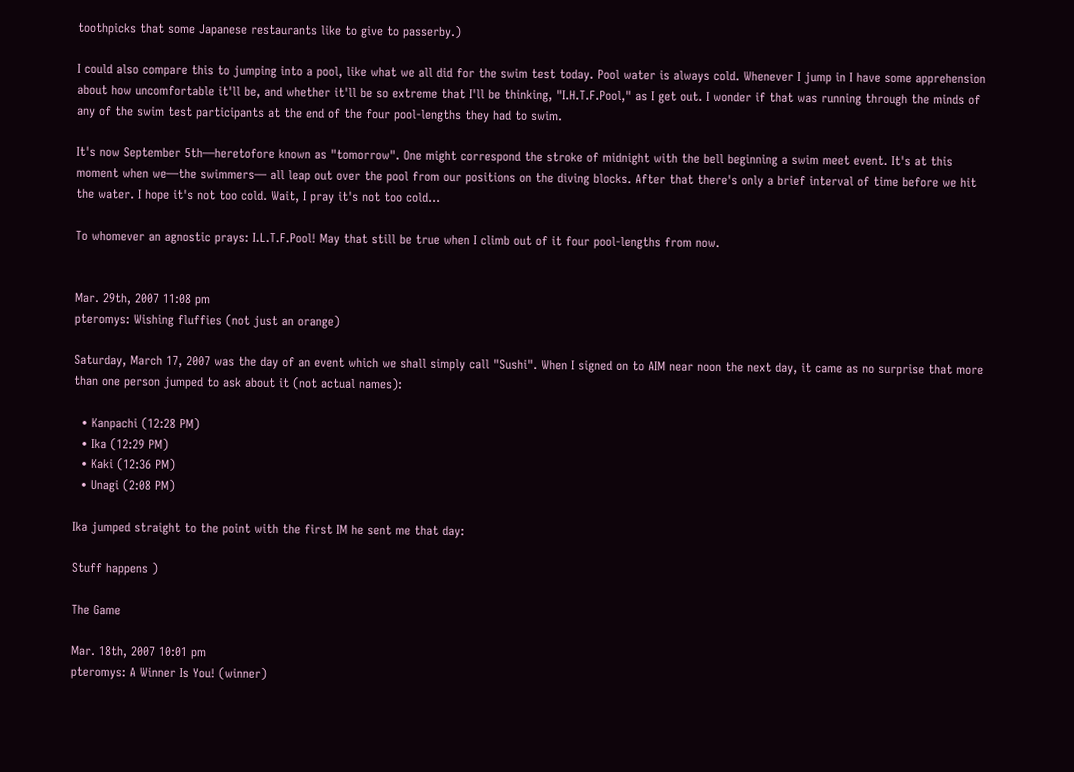toothpicks that some Japanese restaurants like to give to passerby.)

I could also compare this to jumping into a pool, like what we all did for the swim test today. Pool water is always cold. Whenever I jump in I have some apprehension about how uncomfortable it'll be, and whether it'll be so extreme that I'll be thinking, "I.H.T.F.Pool," as I get out. I wonder if that was running through the minds of any of the swim test participants at the end of the four pool-lengths they had to swim.

It's now September 5th—heretofore known as "tomorrow". One might correspond the stroke of midnight with the bell beginning a swim meet event. It's at this moment when we—the swimmers— all leap out over the pool from our positions on the diving blocks. After that there's only a brief interval of time before we hit the water. I hope it's not too cold. Wait, I pray it's not too cold...

To whomever an agnostic prays: I.L.T.F.Pool! May that still be true when I climb out of it four pool-lengths from now.


Mar. 29th, 2007 11:08 pm
pteromys: Wishing fluffies (not just an orange)

Saturday, March 17, 2007 was the day of an event which we shall simply call "Sushi". When I signed on to AIM near noon the next day, it came as no surprise that more than one person jumped to ask about it (not actual names):

  • Kanpachi (12:28 PM)
  • Ika (12:29 PM)
  • Kaki (12:36 PM)
  • Unagi (2:08 PM)

Ika jumped straight to the point with the first IM he sent me that day:

Stuff happens )

The Game

Mar. 18th, 2007 10:01 pm
pteromys: A Winner Is You! (winner)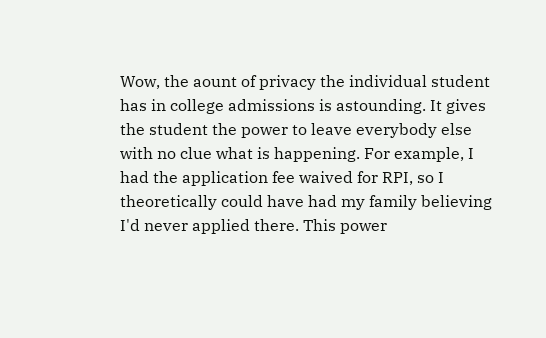Wow, the aount of privacy the individual student has in college admissions is astounding. It gives the student the power to leave everybody else with no clue what is happening. For example, I had the application fee waived for RPI, so I theoretically could have had my family believing I'd never applied there. This power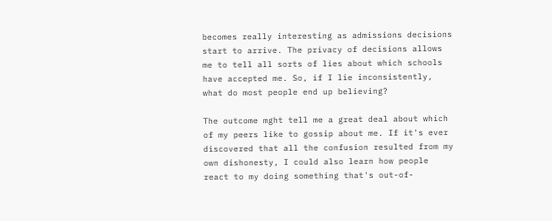becomes really interesting as admissions decisions start to arrive. The privacy of decisions allows me to tell all sorts of lies about which schools have accepted me. So, if I lie inconsistently, what do most people end up believing?

The outcome mght tell me a great deal about which of my peers like to gossip about me. If it's ever discovered that all the confusion resulted from my own dishonesty, I could also learn how people react to my doing something that's out-of-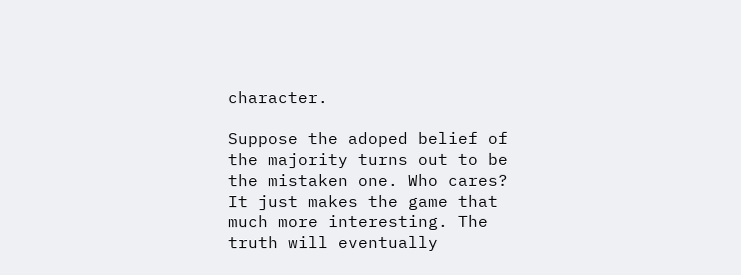character.

Suppose the adoped belief of the majority turns out to be the mistaken one. Who cares? It just makes the game that much more interesting. The truth will eventually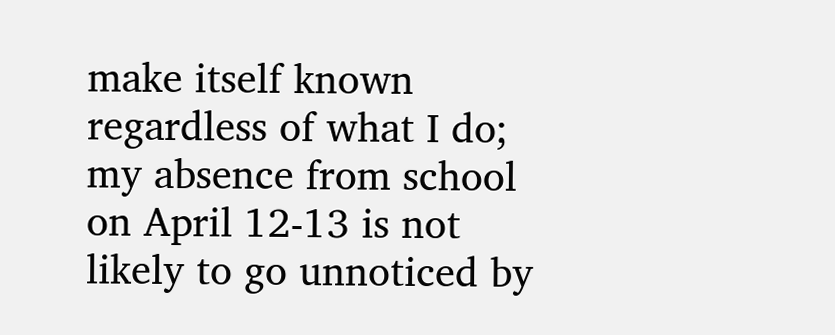make itself known regardless of what I do; my absence from school on April 12-13 is not likely to go unnoticed by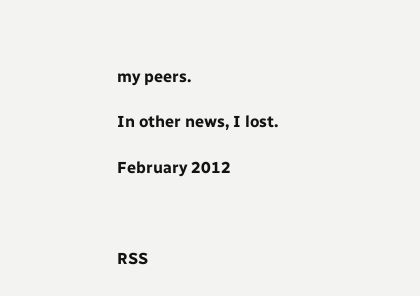my peers.

In other news, I lost.

February 2012



RSS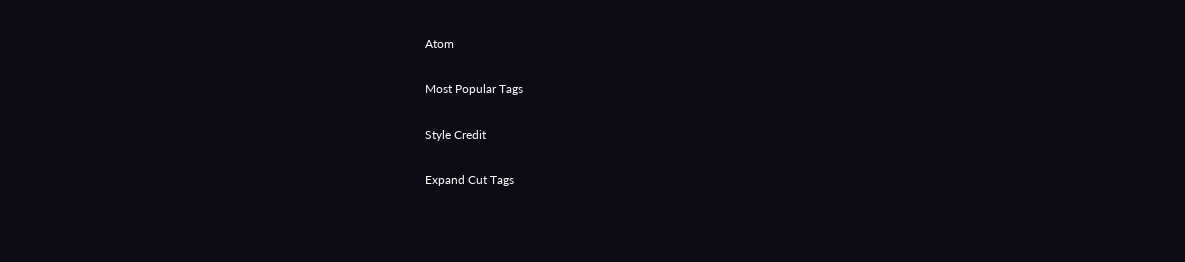Atom

Most Popular Tags

Style Credit

Expand Cut Tags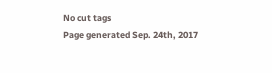No cut tags
Page generated Sep. 24th, 2017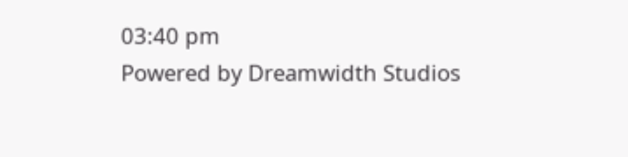03:40 pm
Powered by Dreamwidth Studios